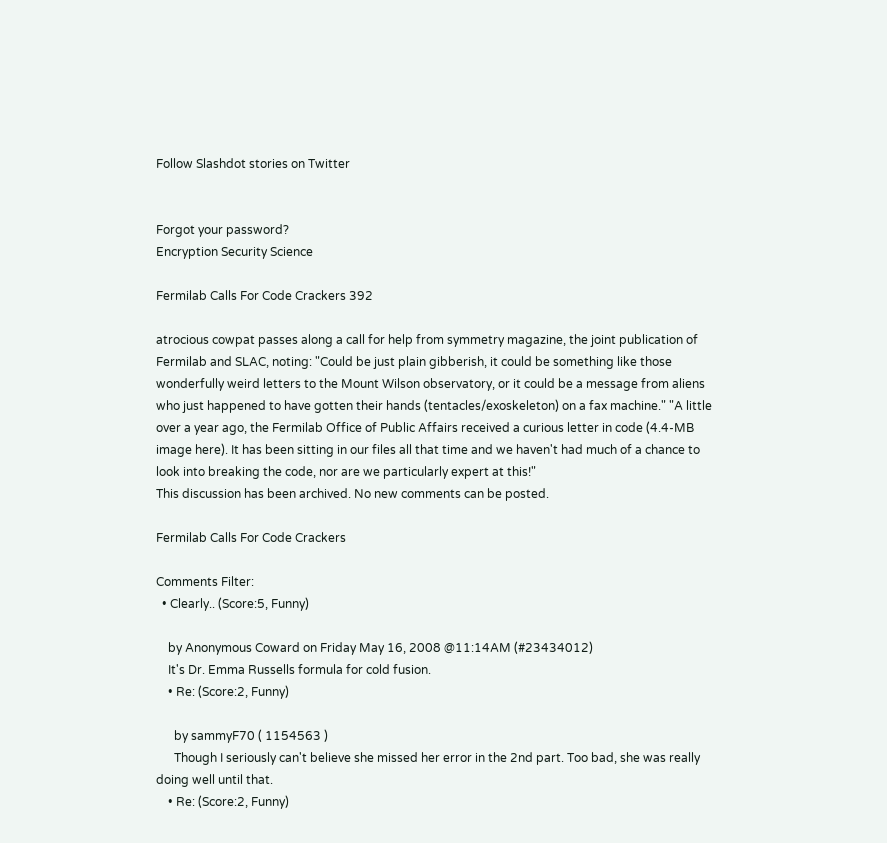Follow Slashdot stories on Twitter


Forgot your password?
Encryption Security Science

Fermilab Calls For Code Crackers 392

atrocious cowpat passes along a call for help from symmetry magazine, the joint publication of Fermilab and SLAC, noting: "Could be just plain gibberish, it could be something like those wonderfully weird letters to the Mount Wilson observatory, or it could be a message from aliens who just happened to have gotten their hands (tentacles/exoskeleton) on a fax machine." "A little over a year ago, the Fermilab Office of Public Affairs received a curious letter in code (4.4-MB image here). It has been sitting in our files all that time and we haven't had much of a chance to look into breaking the code, nor are we particularly expert at this!"
This discussion has been archived. No new comments can be posted.

Fermilab Calls For Code Crackers

Comments Filter:
  • Clearly.. (Score:5, Funny)

    by Anonymous Coward on Friday May 16, 2008 @11:14AM (#23434012)
    It's Dr. Emma Russells formula for cold fusion.
    • Re: (Score:2, Funny)

      by sammyF70 ( 1154563 )
      Though I seriously can't believe she missed her error in the 2nd part. Too bad, she was really doing well until that.
    • Re: (Score:2, Funny)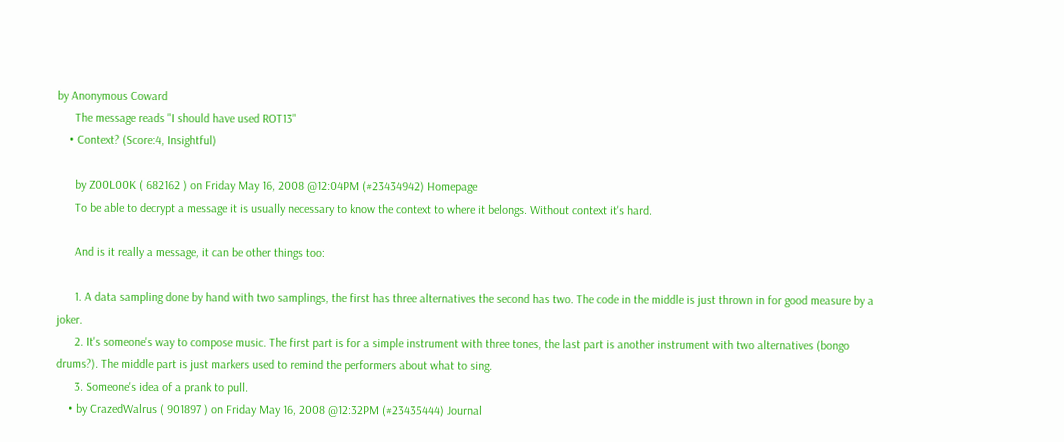by Anonymous Coward
      The message reads "I should have used ROT13"
    • Context? (Score:4, Insightful)

      by Z00L00K ( 682162 ) on Friday May 16, 2008 @12:04PM (#23434942) Homepage
      To be able to decrypt a message it is usually necessary to know the context to where it belongs. Without context it's hard.

      And is it really a message, it can be other things too:

      1. A data sampling done by hand with two samplings, the first has three alternatives the second has two. The code in the middle is just thrown in for good measure by a joker.
      2. It's someone's way to compose music. The first part is for a simple instrument with three tones, the last part is another instrument with two alternatives (bongo drums?). The middle part is just markers used to remind the performers about what to sing.
      3. Someone's idea of a prank to pull.
    • by CrazedWalrus ( 901897 ) on Friday May 16, 2008 @12:32PM (#23435444) Journal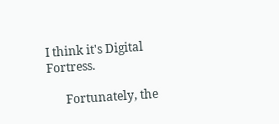I think it's Digital Fortress.

      Fortunately, the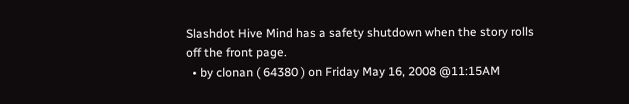Slashdot Hive Mind has a safety shutdown when the story rolls off the front page.
  • by clonan ( 64380 ) on Friday May 16, 2008 @11:15AM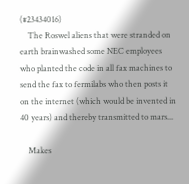(#23434016)
    The Roswel aliens that were stranded on earth brainwashed some NEC employees who planted the code in all fax machines to send the fax to fermilabs who then posts it on the internet (which would be invented in 40 years) and thereby transmitted to mars...

    Makes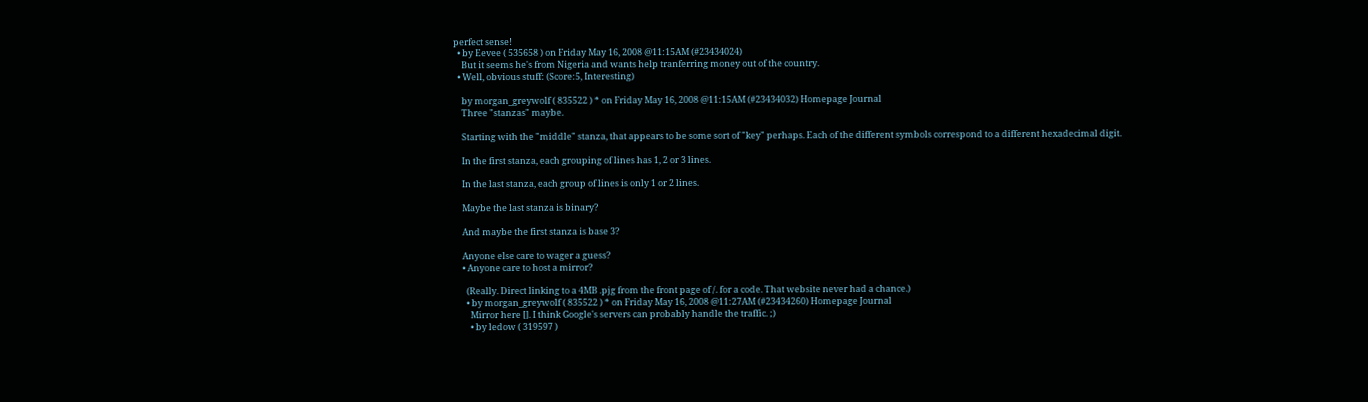perfect sense!
  • by Eevee ( 535658 ) on Friday May 16, 2008 @11:15AM (#23434024)
    But it seems he's from Nigeria and wants help tranferring money out of the country.
  • Well, obvious stuff: (Score:5, Interesting)

    by morgan_greywolf ( 835522 ) * on Friday May 16, 2008 @11:15AM (#23434032) Homepage Journal
    Three "stanzas" maybe.

    Starting with the "middle" stanza, that appears to be some sort of "key" perhaps. Each of the different symbols correspond to a different hexadecimal digit.

    In the first stanza, each grouping of lines has 1, 2 or 3 lines.

    In the last stanza, each group of lines is only 1 or 2 lines.

    Maybe the last stanza is binary?

    And maybe the first stanza is base 3?

    Anyone else care to wager a guess?
    • Anyone care to host a mirror?

      (Really. Direct linking to a 4MB .pjg from the front page of /. for a code. That website never had a chance.)
      • by morgan_greywolf ( 835522 ) * on Friday May 16, 2008 @11:27AM (#23434260) Homepage Journal
        Mirror here []. I think Google's servers can probably handle the traffic. ;)
        • by ledow ( 319597 )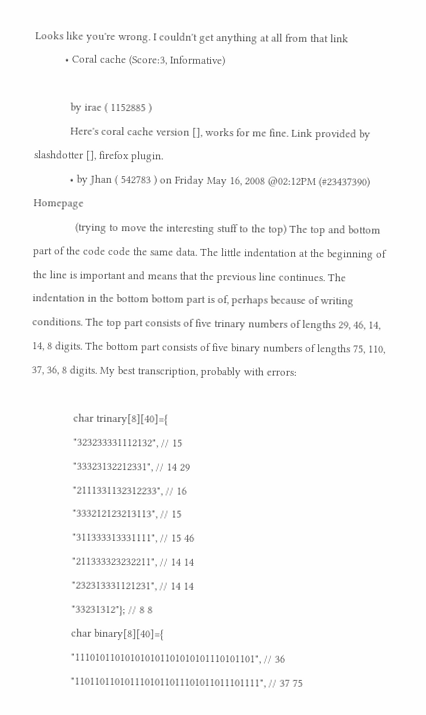Looks like you're wrong. I couldn't get anything at all from that link
          • Coral cache (Score:3, Informative)

            by irae ( 1152885 )
            Here's coral cache version [], works for me fine. Link provided by slashdotter [], firefox plugin.
            • by Jhan ( 542783 ) on Friday May 16, 2008 @02:12PM (#23437390) Homepage
              (trying to move the interesting stuff to the top) The top and bottom part of the code code the same data. The little indentation at the beginning of the line is important and means that the previous line continues. The indentation in the bottom bottom part is of, perhaps because of writing conditions. The top part consists of five trinary numbers of lengths 29, 46, 14, 14, 8 digits. The bottom part consists of five binary numbers of lengths 75, 110, 37, 36, 8 digits. My best transcription, probably with errors:

              char trinary[8][40]={
              "323233331112132", // 15
              "33323132212331", // 14 29
              "2111331132312233", // 16
              "333212123213113", // 15
              "311333313331111", // 15 46
              "211333323232211", // 14 14
              "232313331121231", // 14 14
              "33231312"}; // 8 8
              char binary[8][40]={
              "111010110101010101101010101110101101", // 36
              "1101101101011101011011101011011101111", // 37 75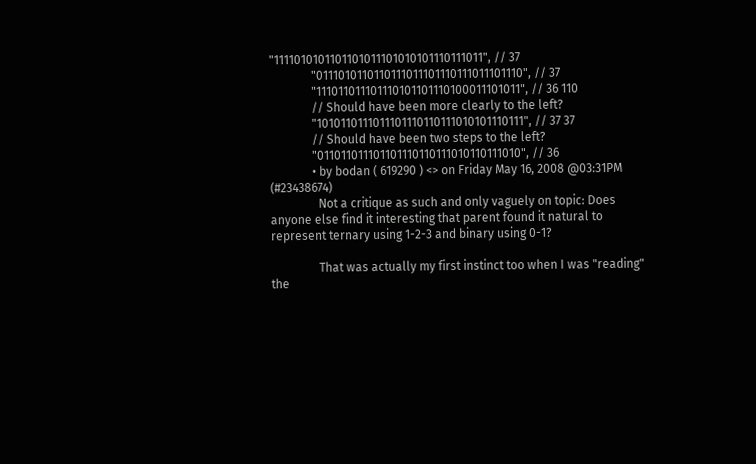"1111010101101101011101010101110111011", // 37
              "0111010110110111011101110111011101110", // 37
              "111011011101110101101110100011101011", // 36 110
              // Should have been more clearly to the left?
              "1010110111011101110110111010101110111", // 37 37
              // Should have been two steps to the left?
              "011011011101101110110111010110111010", // 36
              • by bodan ( 619290 ) <> on Friday May 16, 2008 @03:31PM (#23438674)
                Not a critique as such and only vaguely on topic: Does anyone else find it interesting that parent found it natural to represent ternary using 1-2-3 and binary using 0-1?

                That was actually my first instinct too when I was "reading" the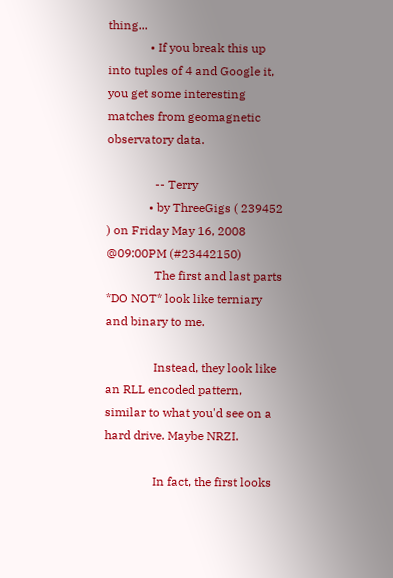thing...
              • If you break this up into tuples of 4 and Google it, you get some interesting matches from geomagnetic observatory data.

                -- Terry
              • by ThreeGigs ( 239452 ) on Friday May 16, 2008 @09:00PM (#23442150)
                The first and last parts *DO NOT* look like terniary and binary to me.

                Instead, they look like an RLL encoded pattern, similar to what you'd see on a hard drive. Maybe NRZI.

                In fact, the first looks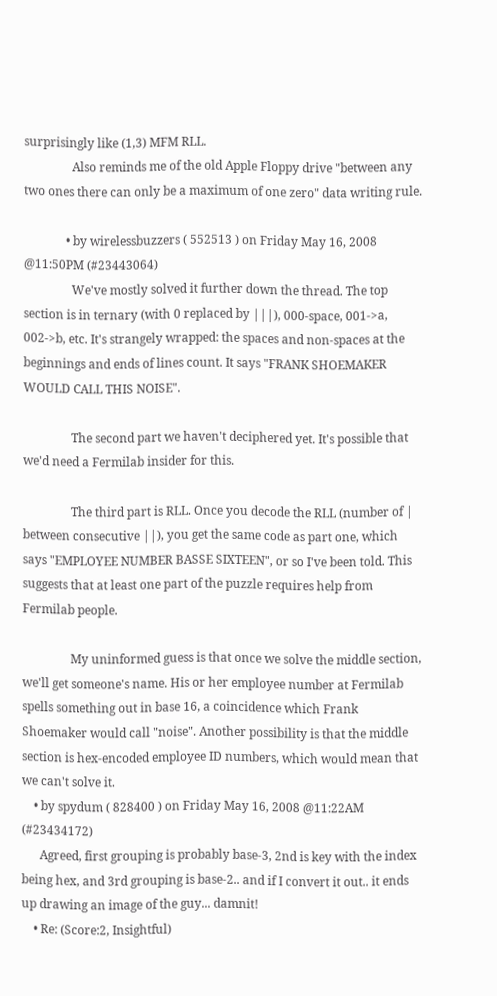surprisingly like (1,3) MFM RLL.
                Also reminds me of the old Apple Floppy drive "between any two ones there can only be a maximum of one zero" data writing rule.

              • by wirelessbuzzers ( 552513 ) on Friday May 16, 2008 @11:50PM (#23443064)
                We've mostly solved it further down the thread. The top section is in ternary (with 0 replaced by |||), 000-space, 001->a, 002->b, etc. It's strangely wrapped: the spaces and non-spaces at the beginnings and ends of lines count. It says "FRANK SHOEMAKER WOULD CALL THIS NOISE".

                The second part we haven't deciphered yet. It's possible that we'd need a Fermilab insider for this.

                The third part is RLL. Once you decode the RLL (number of | between consecutive ||), you get the same code as part one, which says "EMPLOYEE NUMBER BASSE SIXTEEN", or so I've been told. This suggests that at least one part of the puzzle requires help from Fermilab people.

                My uninformed guess is that once we solve the middle section, we'll get someone's name. His or her employee number at Fermilab spells something out in base 16, a coincidence which Frank Shoemaker would call "noise". Another possibility is that the middle section is hex-encoded employee ID numbers, which would mean that we can't solve it.
    • by spydum ( 828400 ) on Friday May 16, 2008 @11:22AM (#23434172)
      Agreed, first grouping is probably base-3, 2nd is key with the index being hex, and 3rd grouping is base-2.. and if I convert it out.. it ends up drawing an image of the guy... damnit!
    • Re: (Score:2, Insightful)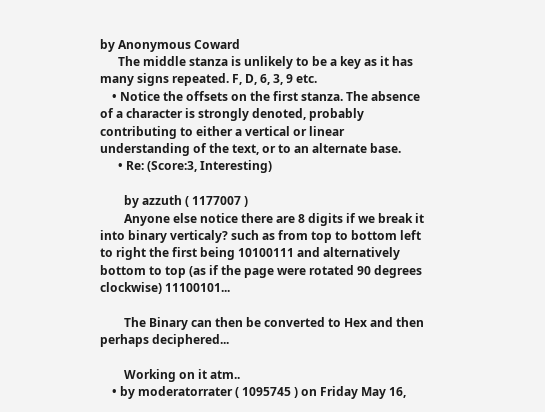by Anonymous Coward
      The middle stanza is unlikely to be a key as it has many signs repeated. F, D, 6, 3, 9 etc.
    • Notice the offsets on the first stanza. The absence of a character is strongly denoted, probably contributing to either a vertical or linear understanding of the text, or to an alternate base.
      • Re: (Score:3, Interesting)

        by azzuth ( 1177007 )
        Anyone else notice there are 8 digits if we break it into binary verticaly? such as from top to bottom left to right the first being 10100111 and alternatively bottom to top (as if the page were rotated 90 degrees clockwise) 11100101...

        The Binary can then be converted to Hex and then perhaps deciphered...

        Working on it atm..
    • by moderatorrater ( 1095745 ) on Friday May 16,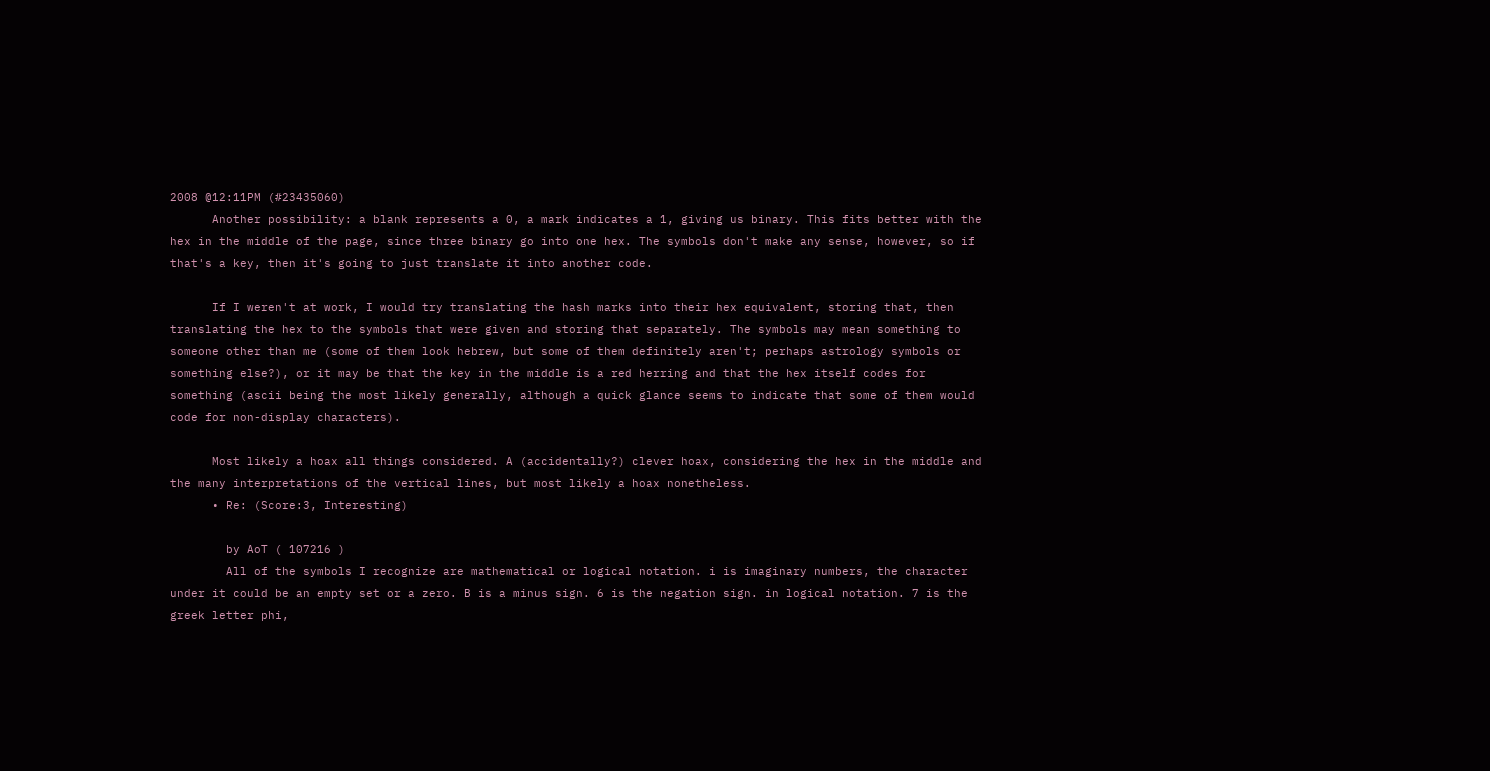2008 @12:11PM (#23435060)
      Another possibility: a blank represents a 0, a mark indicates a 1, giving us binary. This fits better with the hex in the middle of the page, since three binary go into one hex. The symbols don't make any sense, however, so if that's a key, then it's going to just translate it into another code.

      If I weren't at work, I would try translating the hash marks into their hex equivalent, storing that, then translating the hex to the symbols that were given and storing that separately. The symbols may mean something to someone other than me (some of them look hebrew, but some of them definitely aren't; perhaps astrology symbols or something else?), or it may be that the key in the middle is a red herring and that the hex itself codes for something (ascii being the most likely generally, although a quick glance seems to indicate that some of them would code for non-display characters).

      Most likely a hoax all things considered. A (accidentally?) clever hoax, considering the hex in the middle and the many interpretations of the vertical lines, but most likely a hoax nonetheless.
      • Re: (Score:3, Interesting)

        by AoT ( 107216 )
        All of the symbols I recognize are mathematical or logical notation. i is imaginary numbers, the character under it could be an empty set or a zero. B is a minus sign. 6 is the negation sign. in logical notation. 7 is the greek letter phi,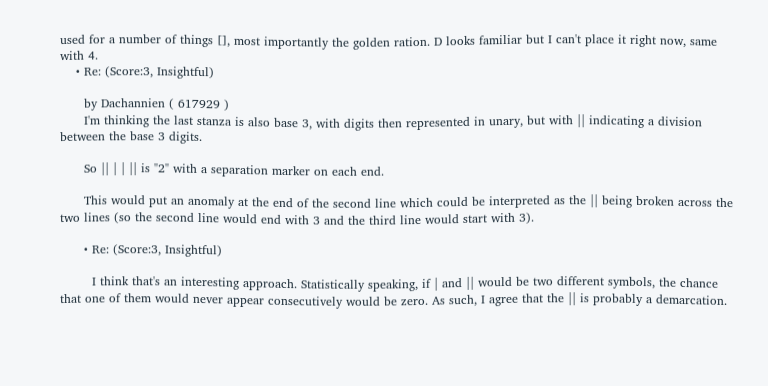used for a number of things [], most importantly the golden ration. D looks familiar but I can't place it right now, same with 4.
    • Re: (Score:3, Insightful)

      by Dachannien ( 617929 )
      I'm thinking the last stanza is also base 3, with digits then represented in unary, but with || indicating a division between the base 3 digits.

      So || | | || is "2" with a separation marker on each end.

      This would put an anomaly at the end of the second line which could be interpreted as the || being broken across the two lines (so the second line would end with 3 and the third line would start with 3).

      • Re: (Score:3, Insightful)

        I think that's an interesting approach. Statistically speaking, if | and || would be two different symbols, the chance that one of them would never appear consecutively would be zero. As such, I agree that the || is probably a demarcation.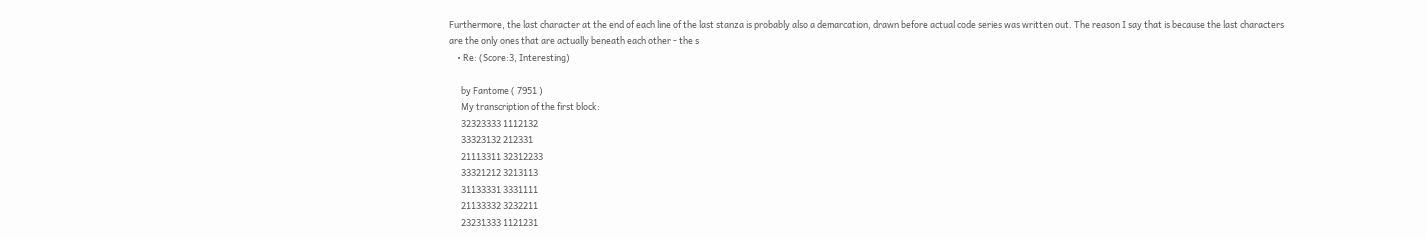Furthermore, the last character at the end of each line of the last stanza is probably also a demarcation, drawn before actual code series was written out. The reason I say that is because the last characters are the only ones that are actually beneath each other - the s
    • Re: (Score:3, Interesting)

      by Fantome ( 7951 )
      My transcription of the first block:
      32323333 1112132
      33323132 212331
      21113311 32312233
      33321212 3213113
      31133331 3331111
      21133332 3232211
      23231333 1121231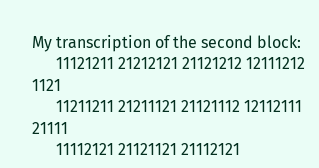My transcription of the second block:
      11121211 21212121 21121212 12111212 1121
      11211211 21211121 21121112 12112111 21111
      11112121 21121121 21112121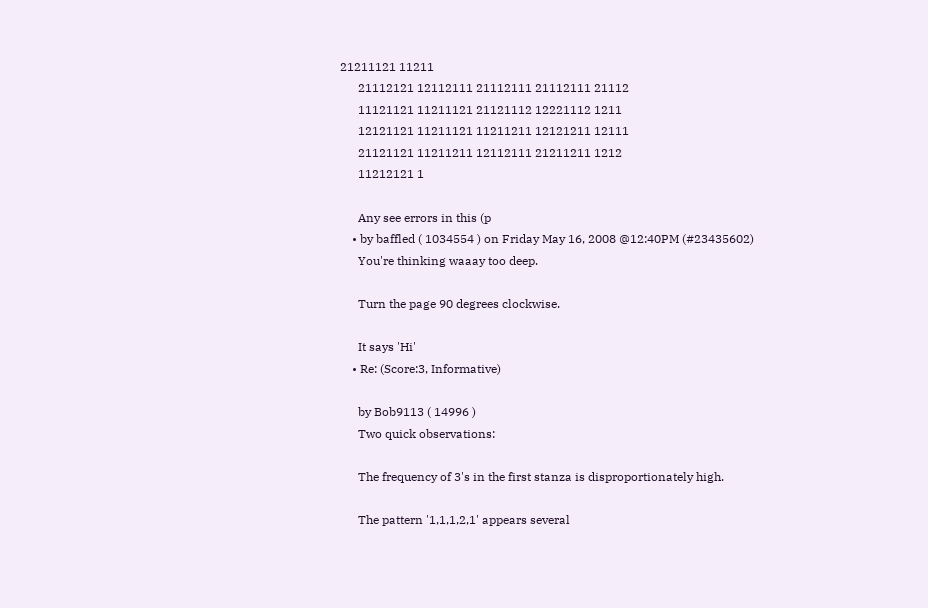21211121 11211
      21112121 12112111 21112111 21112111 21112
      11121121 11211121 21121112 12221112 1211
      12121121 11211121 11211211 12121211 12111
      21121121 11211211 12112111 21211211 1212
      11212121 1

      Any see errors in this (p
    • by baffled ( 1034554 ) on Friday May 16, 2008 @12:40PM (#23435602)
      You're thinking waaay too deep.

      Turn the page 90 degrees clockwise.

      It says 'Hi'
    • Re: (Score:3, Informative)

      by Bob9113 ( 14996 )
      Two quick observations:

      The frequency of 3's in the first stanza is disproportionately high.

      The pattern '1,1,1,2,1' appears several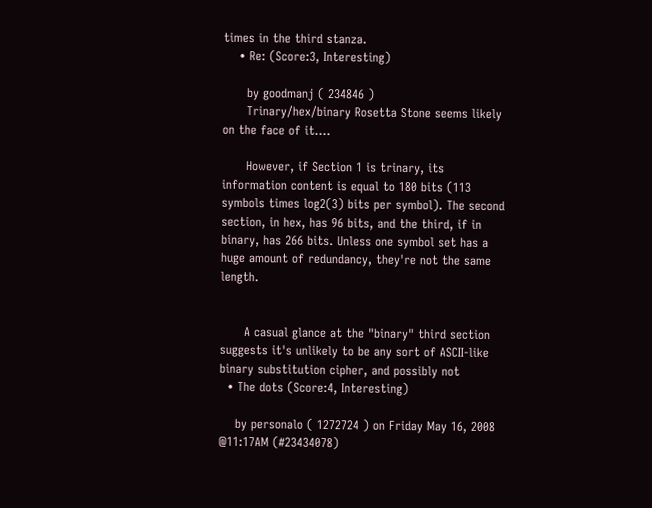times in the third stanza.
    • Re: (Score:3, Interesting)

      by goodmanj ( 234846 )
      Trinary/hex/binary Rosetta Stone seems likely on the face of it....

      However, if Section 1 is trinary, its information content is equal to 180 bits (113 symbols times log2(3) bits per symbol). The second section, in hex, has 96 bits, and the third, if in binary, has 266 bits. Unless one symbol set has a huge amount of redundancy, they're not the same length.


      A casual glance at the "binary" third section suggests it's unlikely to be any sort of ASCII-like binary substitution cipher, and possibly not
  • The dots (Score:4, Interesting)

    by personalo ( 1272724 ) on Friday May 16, 2008 @11:17AM (#23434078)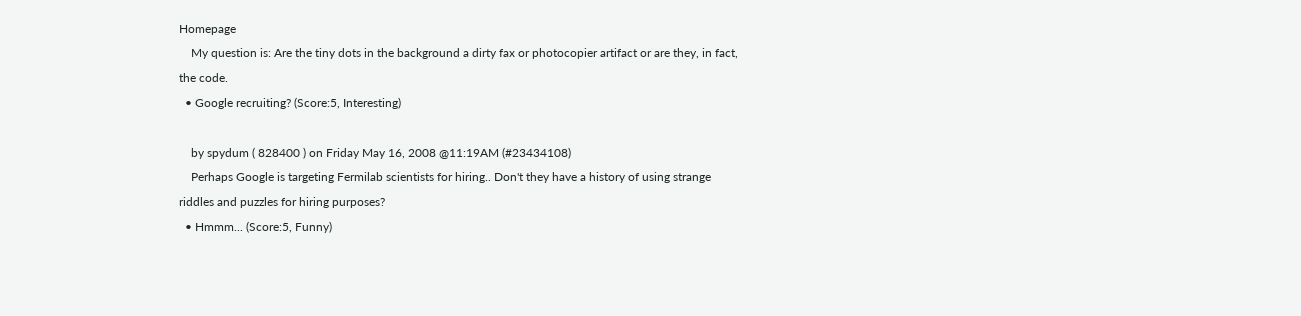Homepage
    My question is: Are the tiny dots in the background a dirty fax or photocopier artifact or are they, in fact, the code.
  • Google recruiting? (Score:5, Interesting)

    by spydum ( 828400 ) on Friday May 16, 2008 @11:19AM (#23434108)
    Perhaps Google is targeting Fermilab scientists for hiring.. Don't they have a history of using strange riddles and puzzles for hiring purposes?
  • Hmmm... (Score:5, Funny)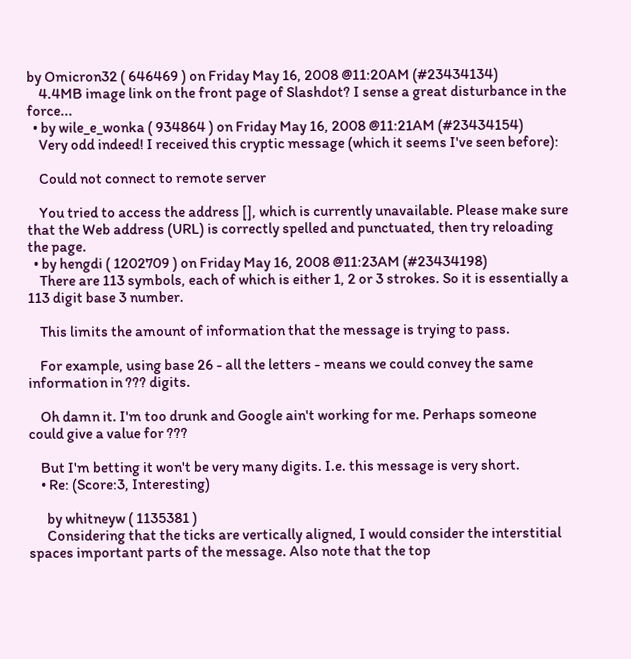by Omicron32 ( 646469 ) on Friday May 16, 2008 @11:20AM (#23434134)
    4.4MB image link on the front page of Slashdot? I sense a great disturbance in the force...
  • by wile_e_wonka ( 934864 ) on Friday May 16, 2008 @11:21AM (#23434154)
    Very odd indeed! I received this cryptic message (which it seems I've seen before):

    Could not connect to remote server

    You tried to access the address [], which is currently unavailable. Please make sure that the Web address (URL) is correctly spelled and punctuated, then try reloading the page.
  • by hengdi ( 1202709 ) on Friday May 16, 2008 @11:23AM (#23434198)
    There are 113 symbols, each of which is either 1, 2 or 3 strokes. So it is essentially a 113 digit base 3 number.

    This limits the amount of information that the message is trying to pass.

    For example, using base 26 - all the letters - means we could convey the same information in ??? digits.

    Oh damn it. I'm too drunk and Google ain't working for me. Perhaps someone could give a value for ???

    But I'm betting it won't be very many digits. I.e. this message is very short.
    • Re: (Score:3, Interesting)

      by whitneyw ( 1135381 )
      Considering that the ticks are vertically aligned, I would consider the interstitial spaces important parts of the message. Also note that the top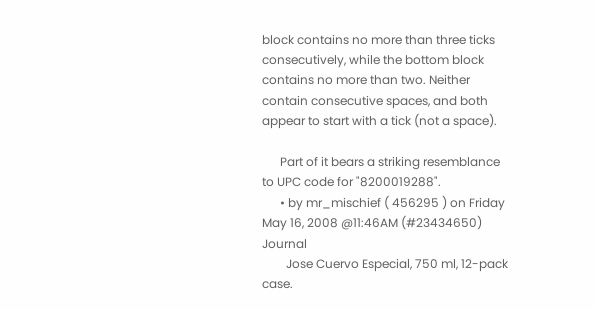block contains no more than three ticks consecutively, while the bottom block contains no more than two. Neither contain consecutive spaces, and both appear to start with a tick (not a space).

      Part of it bears a striking resemblance to UPC code for "8200019288".
      • by mr_mischief ( 456295 ) on Friday May 16, 2008 @11:46AM (#23434650) Journal
        Jose Cuervo Especial, 750 ml, 12-pack case.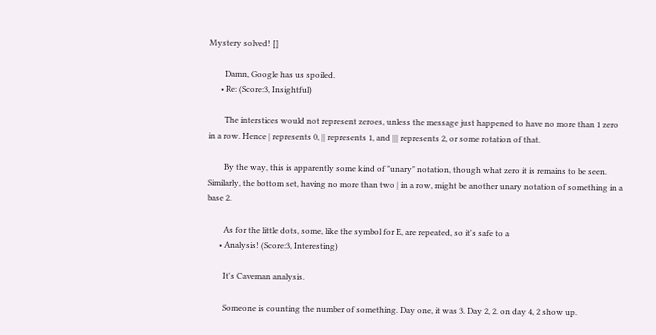Mystery solved! []

        Damn, Google has us spoiled.
      • Re: (Score:3, Insightful)

        The interstices would not represent zeroes, unless the message just happened to have no more than 1 zero in a row. Hence | represents 0, || represents 1, and ||| represents 2, or some rotation of that.

        By the way, this is apparently some kind of "unary" notation, though what zero it is remains to be seen. Similarly, the bottom set, having no more than two | in a row, might be another unary notation of something in a base 2.

        As for the little dots, some, like the symbol for E, are repeated, so it's safe to a
      • Analysis! (Score:3, Interesting)

        It's Caveman analysis.

        Someone is counting the number of something. Day one, it was 3. Day 2, 2. on day 4, 2 show up.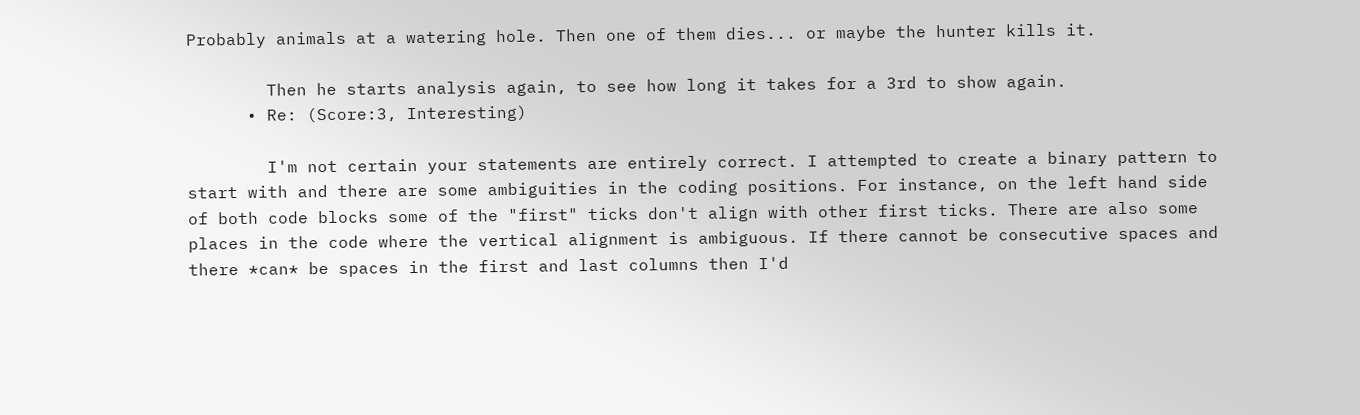Probably animals at a watering hole. Then one of them dies... or maybe the hunter kills it.

        Then he starts analysis again, to see how long it takes for a 3rd to show again.
      • Re: (Score:3, Interesting)

        I'm not certain your statements are entirely correct. I attempted to create a binary pattern to start with and there are some ambiguities in the coding positions. For instance, on the left hand side of both code blocks some of the "first" ticks don't align with other first ticks. There are also some places in the code where the vertical alignment is ambiguous. If there cannot be consecutive spaces and there *can* be spaces in the first and last columns then I'd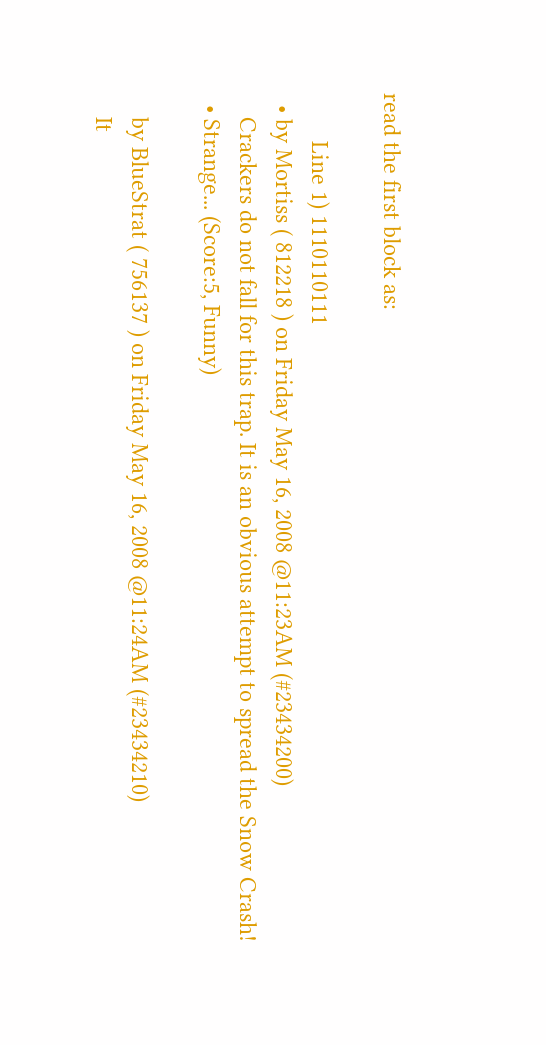read the first block as:

        Line 1) 1110110111
  • by Mortiss ( 812218 ) on Friday May 16, 2008 @11:23AM (#23434200)
    Crackers do not fall for this trap. It is an obvious attempt to spread the Snow Crash!
  • Strange... (Score:5, Funny)

    by BlueStrat ( 756137 ) on Friday May 16, 2008 @11:24AM (#23434210)
    It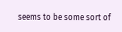seems to be some sort of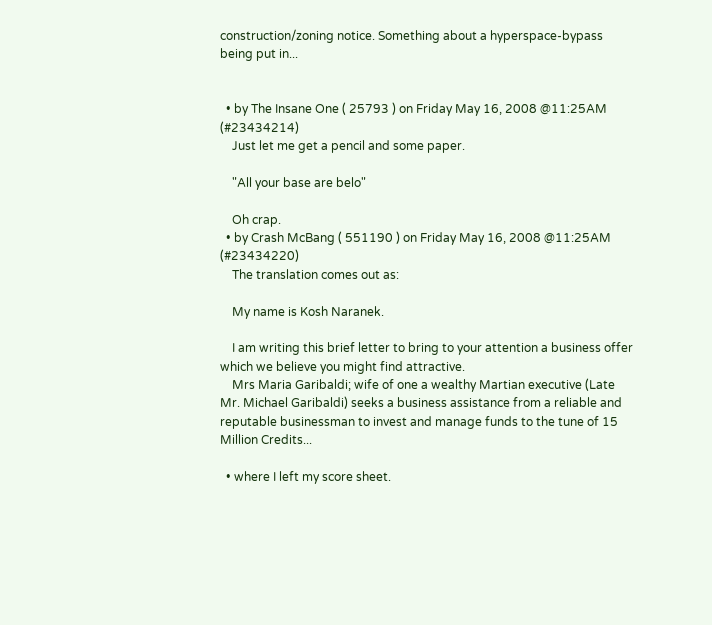construction/zoning notice. Something about a hyperspace-bypass being put in...


  • by The Insane One ( 25793 ) on Friday May 16, 2008 @11:25AM (#23434214)
    Just let me get a pencil and some paper.

    "All your base are belo"

    Oh crap.
  • by Crash McBang ( 551190 ) on Friday May 16, 2008 @11:25AM (#23434220)
    The translation comes out as:

    My name is Kosh Naranek.

    I am writing this brief letter to bring to your attention a business offer which we believe you might find attractive.
    Mrs Maria Garibaldi; wife of one a wealthy Martian executive (Late Mr. Michael Garibaldi) seeks a business assistance from a reliable and reputable businessman to invest and manage funds to the tune of 15 Million Credits...

  • where I left my score sheet.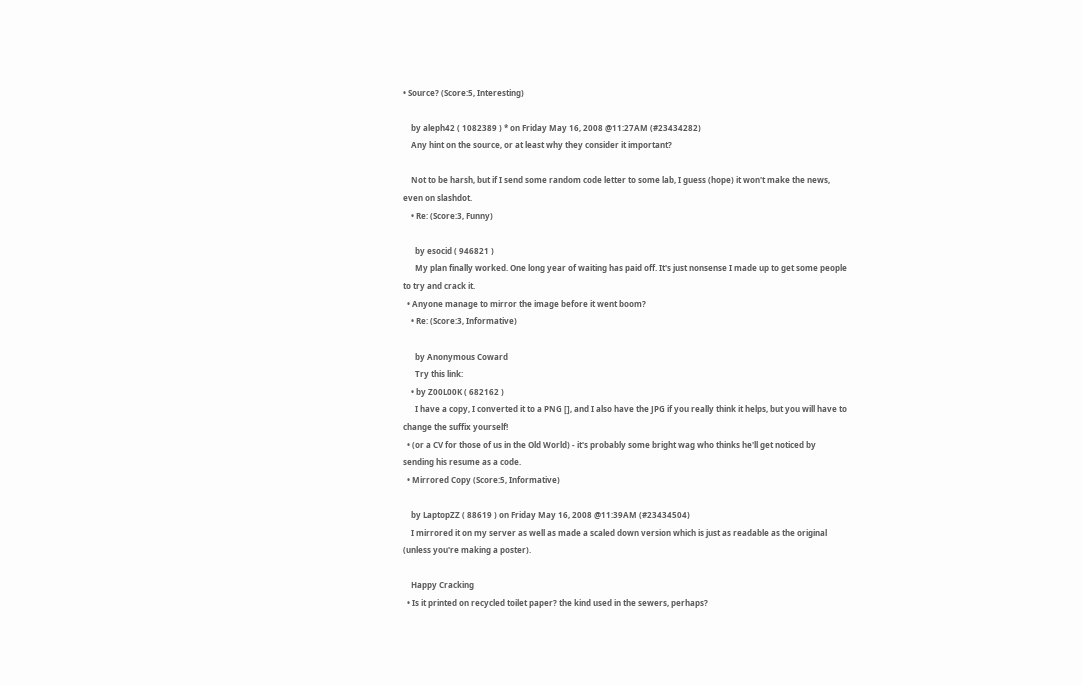• Source? (Score:5, Interesting)

    by aleph42 ( 1082389 ) * on Friday May 16, 2008 @11:27AM (#23434282)
    Any hint on the source, or at least why they consider it important?

    Not to be harsh, but if I send some random code letter to some lab, I guess (hope) it won't make the news, even on slashdot.
    • Re: (Score:3, Funny)

      by esocid ( 946821 )
      My plan finally worked. One long year of waiting has paid off. It's just nonsense I made up to get some people to try and crack it.
  • Anyone manage to mirror the image before it went boom?
    • Re: (Score:3, Informative)

      by Anonymous Coward
      Try this link:
    • by Z00L00K ( 682162 )
      I have a copy, I converted it to a PNG [], and I also have the JPG if you really think it helps, but you will have to change the suffix yourself!
  • (or a CV for those of us in the Old World) - it's probably some bright wag who thinks he'll get noticed by sending his resume as a code.
  • Mirrored Copy (Score:5, Informative)

    by LaptopZZ ( 88619 ) on Friday May 16, 2008 @11:39AM (#23434504)
    I mirrored it on my server as well as made a scaled down version which is just as readable as the original (unless you're making a poster).

    Happy Cracking
  • Is it printed on recycled toilet paper? the kind used in the sewers, perhaps?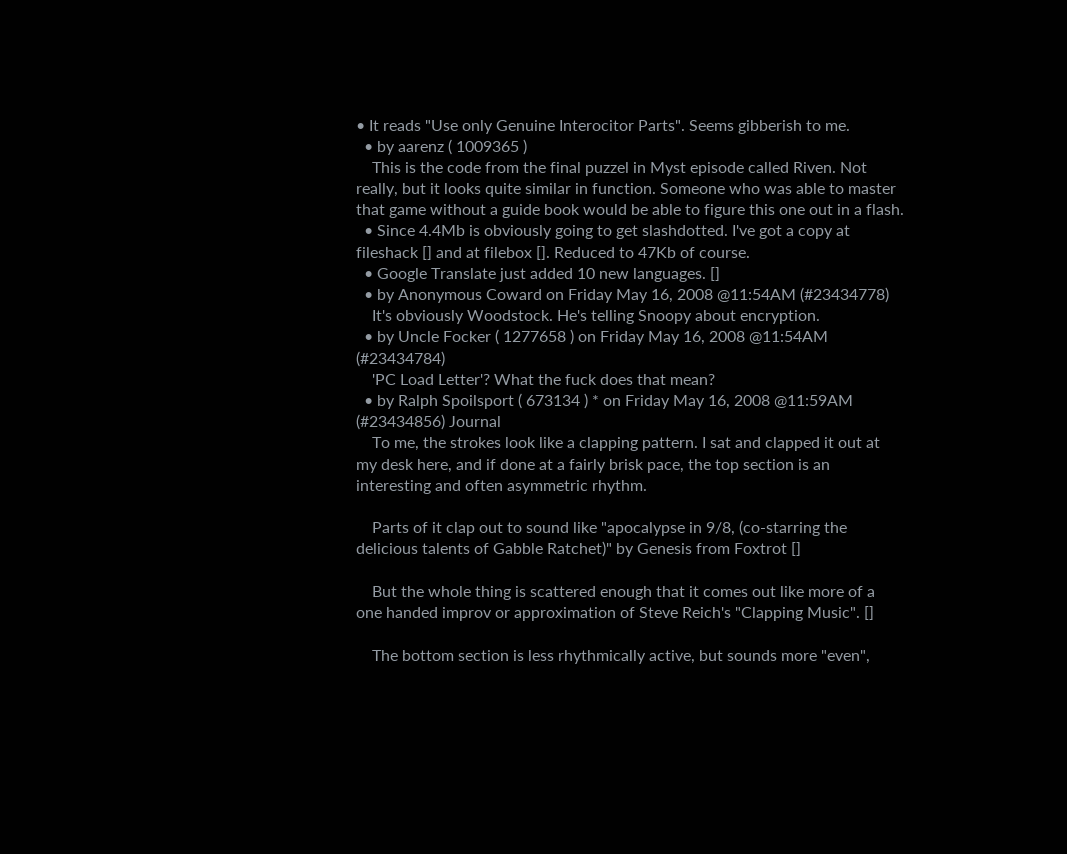• It reads "Use only Genuine Interocitor Parts". Seems gibberish to me.
  • by aarenz ( 1009365 )
    This is the code from the final puzzel in Myst episode called Riven. Not really, but it looks quite similar in function. Someone who was able to master that game without a guide book would be able to figure this one out in a flash.
  • Since 4.4Mb is obviously going to get slashdotted. I've got a copy at fileshack [] and at filebox []. Reduced to 47Kb of course.
  • Google Translate just added 10 new languages. []
  • by Anonymous Coward on Friday May 16, 2008 @11:54AM (#23434778)
    It's obviously Woodstock. He's telling Snoopy about encryption.
  • by Uncle Focker ( 1277658 ) on Friday May 16, 2008 @11:54AM (#23434784)
    'PC Load Letter'? What the fuck does that mean?
  • by Ralph Spoilsport ( 673134 ) * on Friday May 16, 2008 @11:59AM (#23434856) Journal
    To me, the strokes look like a clapping pattern. I sat and clapped it out at my desk here, and if done at a fairly brisk pace, the top section is an interesting and often asymmetric rhythm.

    Parts of it clap out to sound like "apocalypse in 9/8, (co-starring the delicious talents of Gabble Ratchet)" by Genesis from Foxtrot []

    But the whole thing is scattered enough that it comes out like more of a one handed improv or approximation of Steve Reich's "Clapping Music". []

    The bottom section is less rhythmically active, but sounds more "even",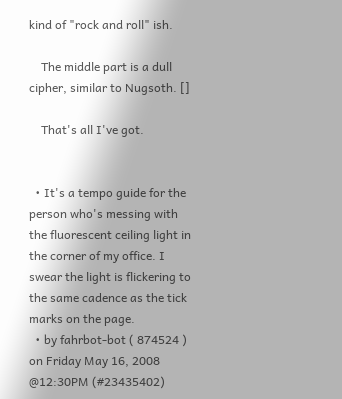kind of "rock and roll" ish.

    The middle part is a dull cipher, similar to Nugsoth. []

    That's all I've got.


  • It's a tempo guide for the person who's messing with the fluorescent ceiling light in the corner of my office. I swear the light is flickering to the same cadence as the tick marks on the page.
  • by fahrbot-bot ( 874524 ) on Friday May 16, 2008 @12:30PM (#23435402)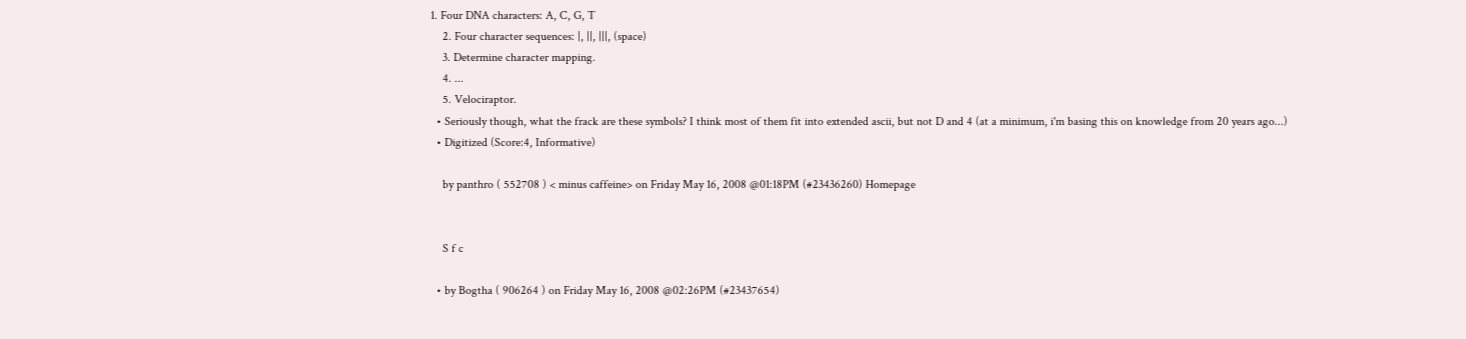1. Four DNA characters: A, C, G, T
    2. Four character sequences: |, ||, |||, (space)
    3. Determine character mapping.
    4. ...
    5. Velociraptor.
  • Seriously though, what the frack are these symbols? I think most of them fit into extended ascii, but not D and 4 (at a minimum, i'm basing this on knowledge from 20 years ago...)
  • Digitized (Score:4, Informative)

    by panthro ( 552708 ) < minus caffeine> on Friday May 16, 2008 @01:18PM (#23436260) Homepage


    S f c

  • by Bogtha ( 906264 ) on Friday May 16, 2008 @02:26PM (#23437654)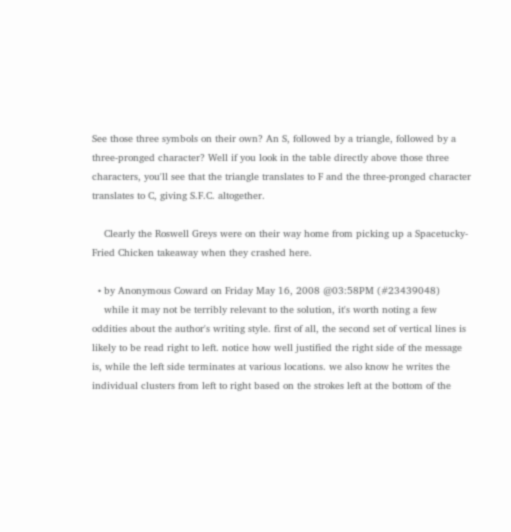See those three symbols on their own? An S, followed by a triangle, followed by a three-pronged character? Well if you look in the table directly above those three characters, you'll see that the triangle translates to F and the three-pronged character translates to C, giving S.F.C. altogether.

    Clearly the Roswell Greys were on their way home from picking up a Spacetucky-Fried Chicken takeaway when they crashed here.

  • by Anonymous Coward on Friday May 16, 2008 @03:58PM (#23439048)
    while it may not be terribly relevant to the solution, it's worth noting a few oddities about the author's writing style. first of all, the second set of vertical lines is likely to be read right to left. notice how well justified the right side of the message is, while the left side terminates at various locations. we also know he writes the individual clusters from left to right based on the strokes left at the bottom of the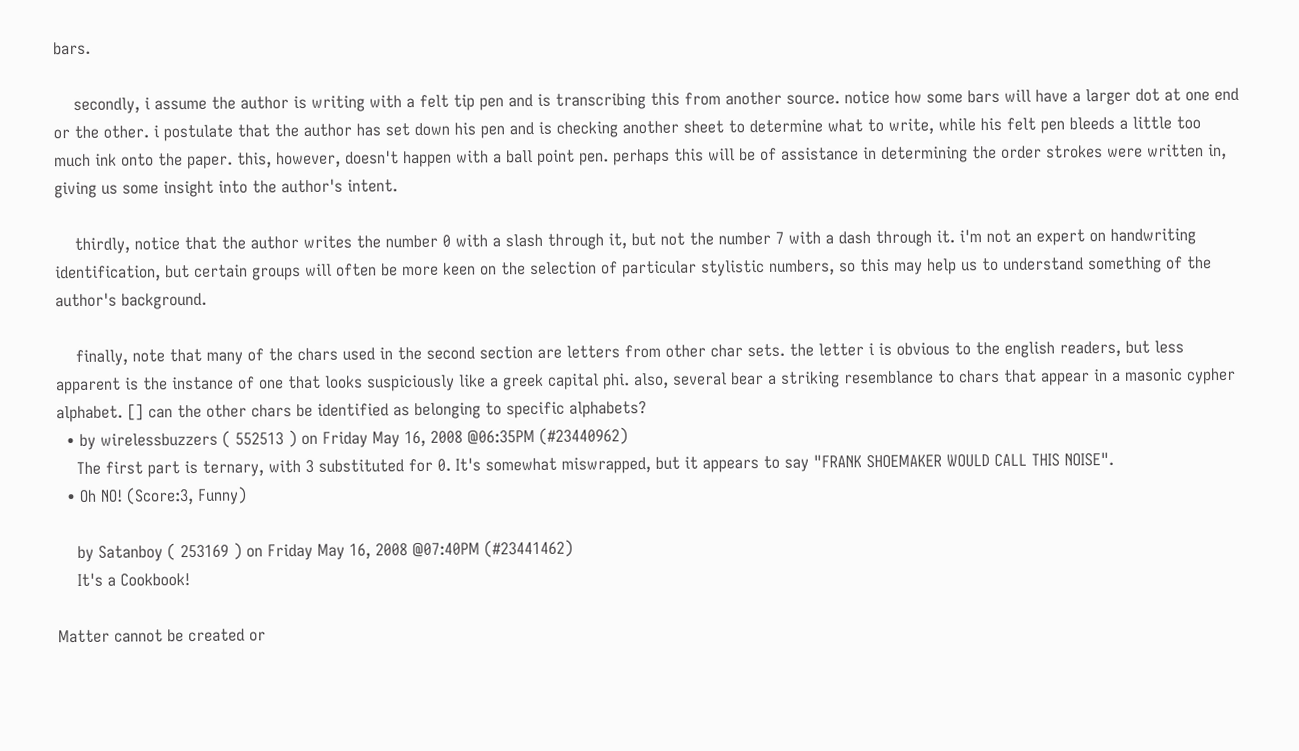bars.

    secondly, i assume the author is writing with a felt tip pen and is transcribing this from another source. notice how some bars will have a larger dot at one end or the other. i postulate that the author has set down his pen and is checking another sheet to determine what to write, while his felt pen bleeds a little too much ink onto the paper. this, however, doesn't happen with a ball point pen. perhaps this will be of assistance in determining the order strokes were written in, giving us some insight into the author's intent.

    thirdly, notice that the author writes the number 0 with a slash through it, but not the number 7 with a dash through it. i'm not an expert on handwriting identification, but certain groups will often be more keen on the selection of particular stylistic numbers, so this may help us to understand something of the author's background.

    finally, note that many of the chars used in the second section are letters from other char sets. the letter i is obvious to the english readers, but less apparent is the instance of one that looks suspiciously like a greek capital phi. also, several bear a striking resemblance to chars that appear in a masonic cypher alphabet. [] can the other chars be identified as belonging to specific alphabets?
  • by wirelessbuzzers ( 552513 ) on Friday May 16, 2008 @06:35PM (#23440962)
    The first part is ternary, with 3 substituted for 0. It's somewhat miswrapped, but it appears to say "FRANK SHOEMAKER WOULD CALL THIS NOISE".
  • Oh NO! (Score:3, Funny)

    by Satanboy ( 253169 ) on Friday May 16, 2008 @07:40PM (#23441462)
    It's a Cookbook!

Matter cannot be created or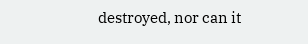destroyed, nor can it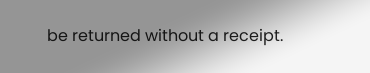be returned without a receipt.